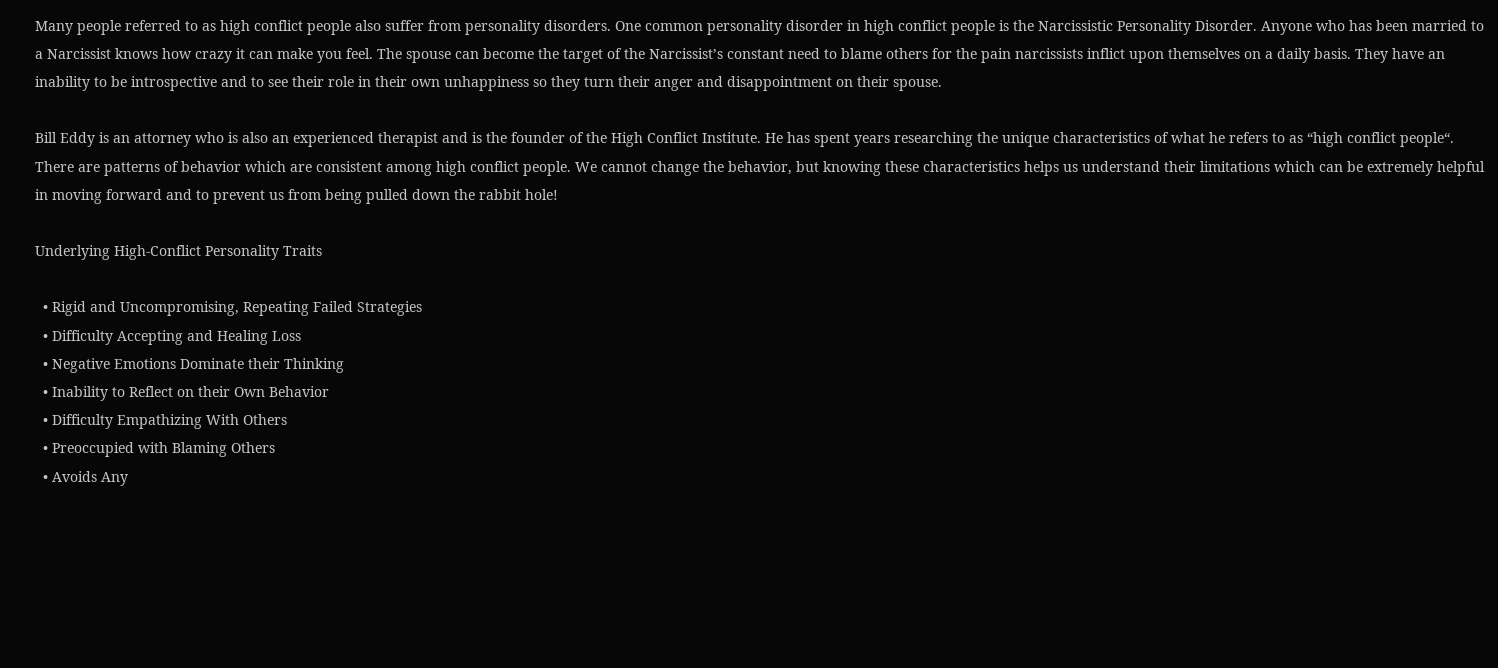Many people referred to as high conflict people also suffer from personality disorders. One common personality disorder in high conflict people is the Narcissistic Personality Disorder. Anyone who has been married to a Narcissist knows how crazy it can make you feel. The spouse can become the target of the Narcissist’s constant need to blame others for the pain narcissists inflict upon themselves on a daily basis. They have an inability to be introspective and to see their role in their own unhappiness so they turn their anger and disappointment on their spouse.

Bill Eddy is an attorney who is also an experienced therapist and is the founder of the High Conflict Institute. He has spent years researching the unique characteristics of what he refers to as “high conflict people“. There are patterns of behavior which are consistent among high conflict people. We cannot change the behavior, but knowing these characteristics helps us understand their limitations which can be extremely helpful in moving forward and to prevent us from being pulled down the rabbit hole!

Underlying High-Conflict Personality Traits

  • Rigid and Uncompromising, Repeating Failed Strategies
  • Difficulty Accepting and Healing Loss
  • Negative Emotions Dominate their Thinking
  • Inability to Reflect on their Own Behavior
  • Difficulty Empathizing With Others
  • Preoccupied with Blaming Others
  • Avoids Any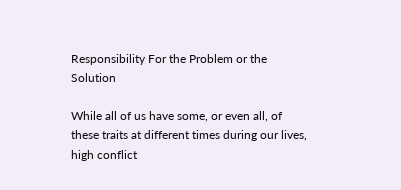Responsibility For the Problem or the Solution

While all of us have some, or even all, of these traits at different times during our lives, high conflict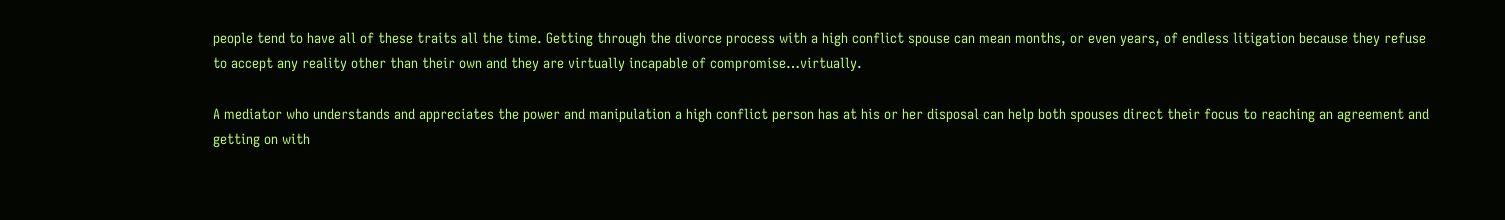people tend to have all of these traits all the time. Getting through the divorce process with a high conflict spouse can mean months, or even years, of endless litigation because they refuse to accept any reality other than their own and they are virtually incapable of compromise…virtually.

A mediator who understands and appreciates the power and manipulation a high conflict person has at his or her disposal can help both spouses direct their focus to reaching an agreement and getting on with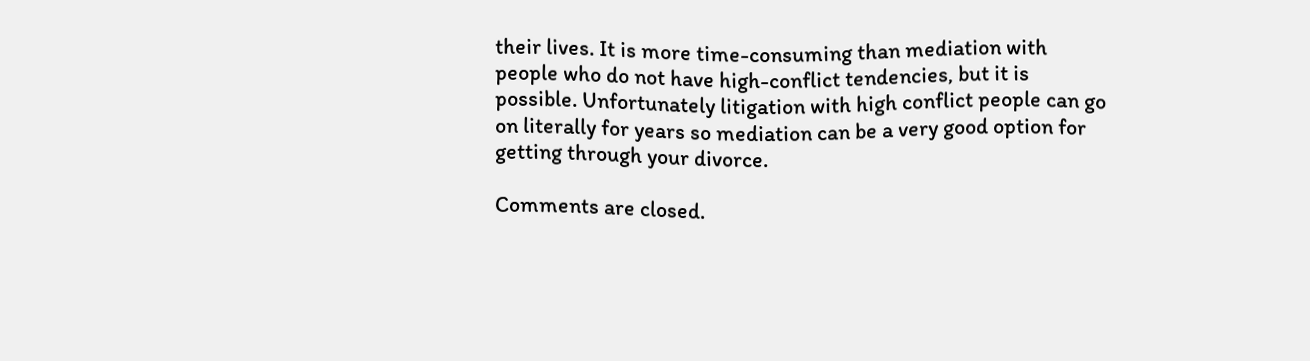their lives. It is more time-consuming than mediation with people who do not have high-conflict tendencies, but it is possible. Unfortunately litigation with high conflict people can go on literally for years so mediation can be a very good option for getting through your divorce.

Comments are closed.